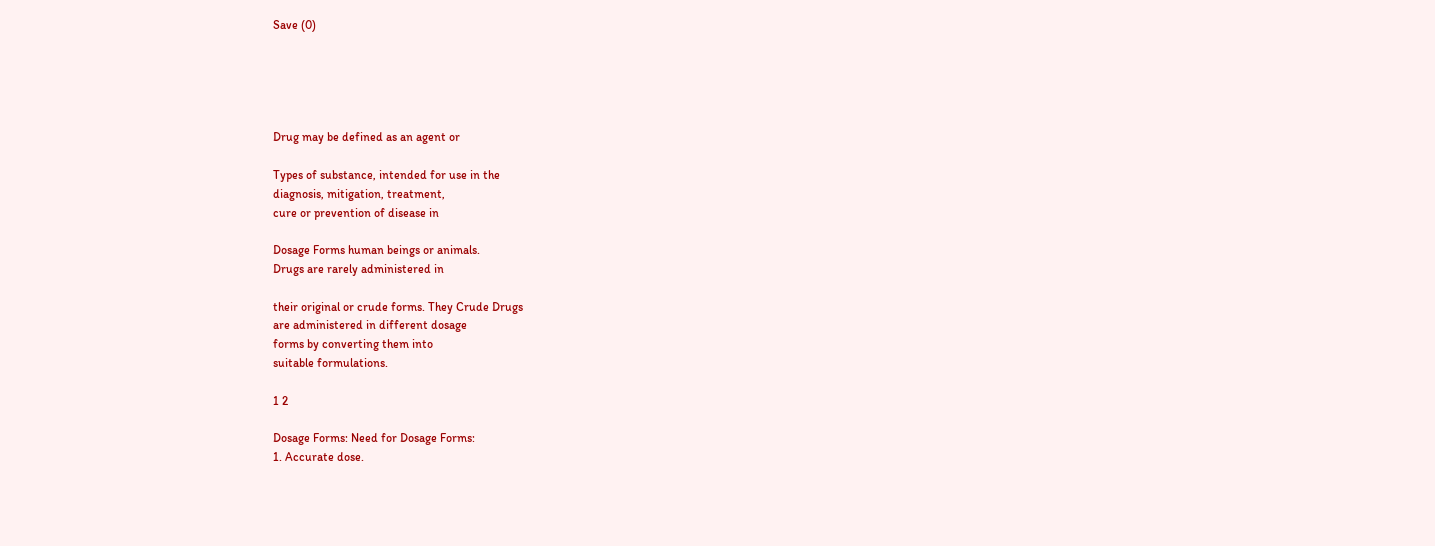Save (0)





Drug may be defined as an agent or

Types of substance, intended for use in the
diagnosis, mitigation, treatment,
cure or prevention of disease in

Dosage Forms human beings or animals.
Drugs are rarely administered in

their original or crude forms. They Crude Drugs
are administered in different dosage
forms by converting them into
suitable formulations.

1 2

Dosage Forms: Need for Dosage Forms:
1. Accurate dose.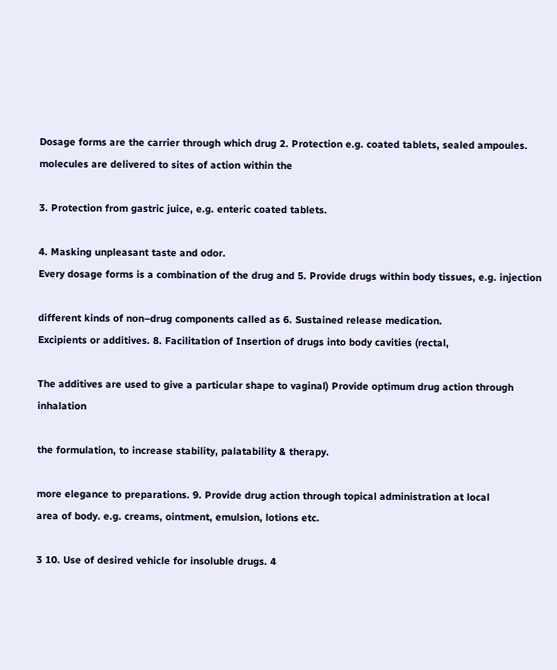Dosage forms are the carrier through which drug 2. Protection e.g. coated tablets, sealed ampoules.
molecules are delivered to sites of action within the

3. Protection from gastric juice, e.g. enteric coated tablets.

4. Masking unpleasant taste and odor.
Every dosage forms is a combination of the drug and 5. Provide drugs within body tissues, e.g. injection

different kinds of non–drug components called as 6. Sustained release medication.
Excipients or additives. 8. Facilitation of Insertion of drugs into body cavities (rectal,

The additives are used to give a particular shape to vaginal) Provide optimum drug action through inhalation

the formulation, to increase stability, palatability & therapy.

more elegance to preparations. 9. Provide drug action through topical administration at local
area of body. e.g. creams, ointment, emulsion, lotions etc.

3 10. Use of desired vehicle for insoluble drugs. 4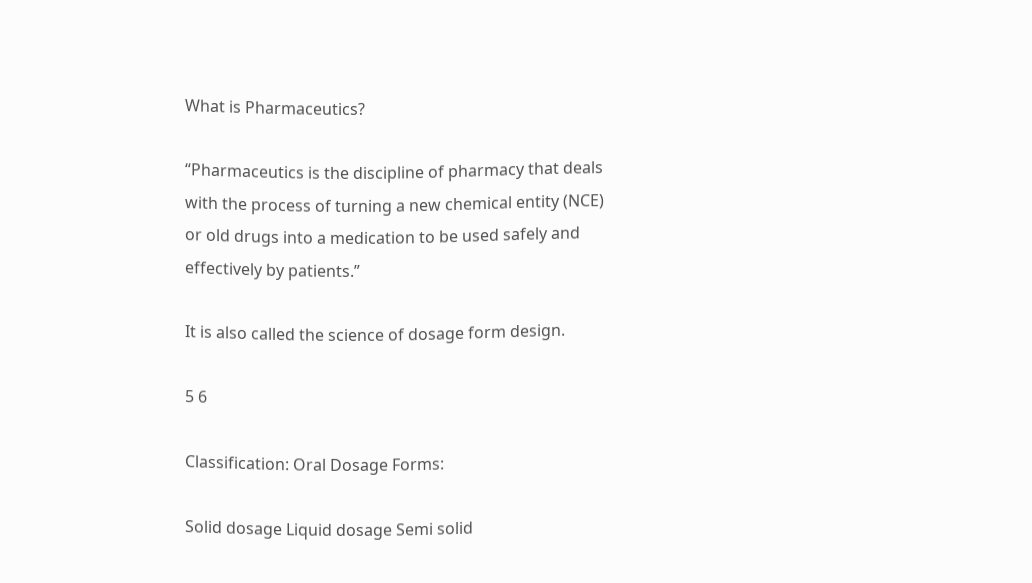What is Pharmaceutics?

“Pharmaceutics is the discipline of pharmacy that deals
with the process of turning a new chemical entity (NCE)
or old drugs into a medication to be used safely and
effectively by patients.”

It is also called the science of dosage form design.

5 6

Classification: Oral Dosage Forms:

Solid dosage Liquid dosage Semi solid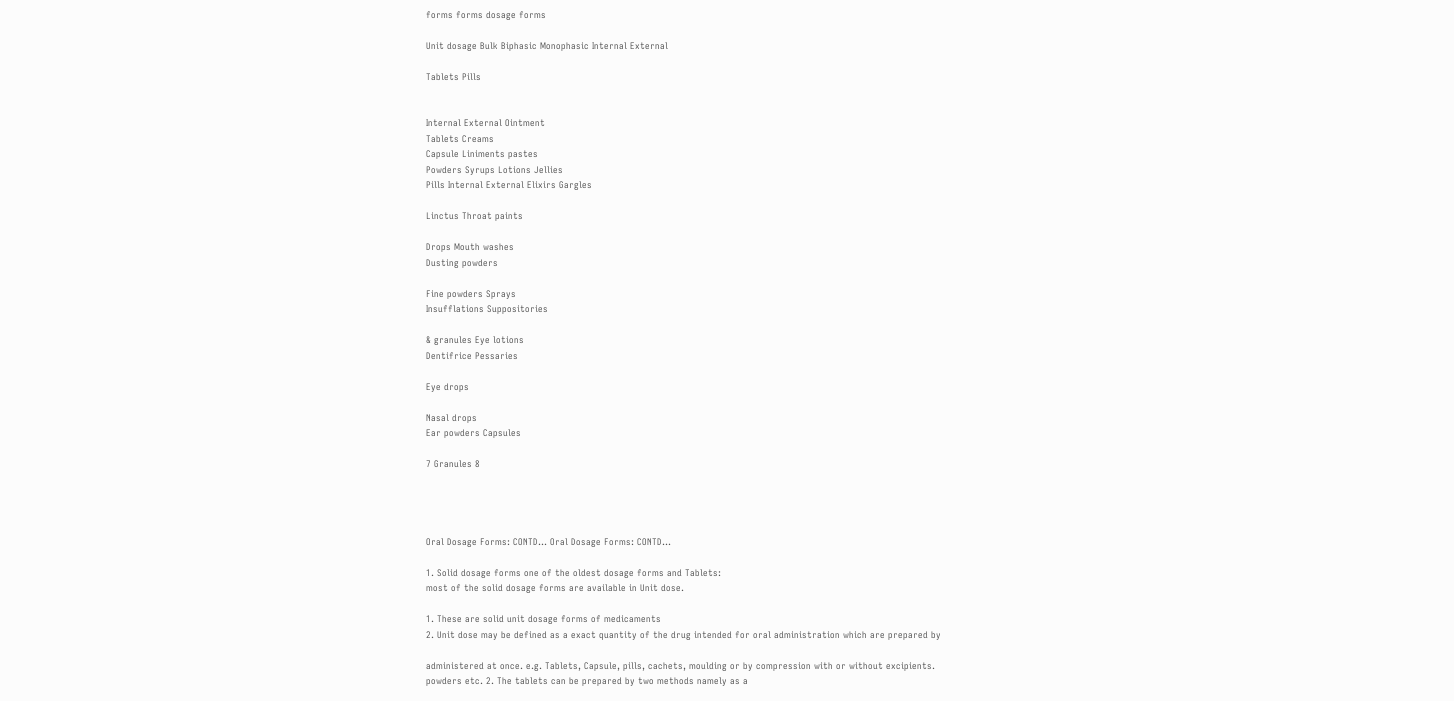forms forms dosage forms

Unit dosage Bulk Biphasic Monophasic Internal External

Tablets Pills


Internal External Ointment
Tablets Creams
Capsule Liniments pastes
Powders Syrups Lotions Jellies
Pills Internal External Elixirs Gargles

Linctus Throat paints

Drops Mouth washes
Dusting powders

Fine powders Sprays
Insufflations Suppositories

& granules Eye lotions
Dentifrice Pessaries

Eye drops

Nasal drops
Ear powders Capsules

7 Granules 8




Oral Dosage Forms: CONTD… Oral Dosage Forms: CONTD…

1. Solid dosage forms one of the oldest dosage forms and Tablets:
most of the solid dosage forms are available in Unit dose.

1. These are solid unit dosage forms of medicaments
2. Unit dose may be defined as a exact quantity of the drug intended for oral administration which are prepared by

administered at once. e.g. Tablets, Capsule, pills, cachets, moulding or by compression with or without excipients.
powders etc. 2. The tablets can be prepared by two methods namely as a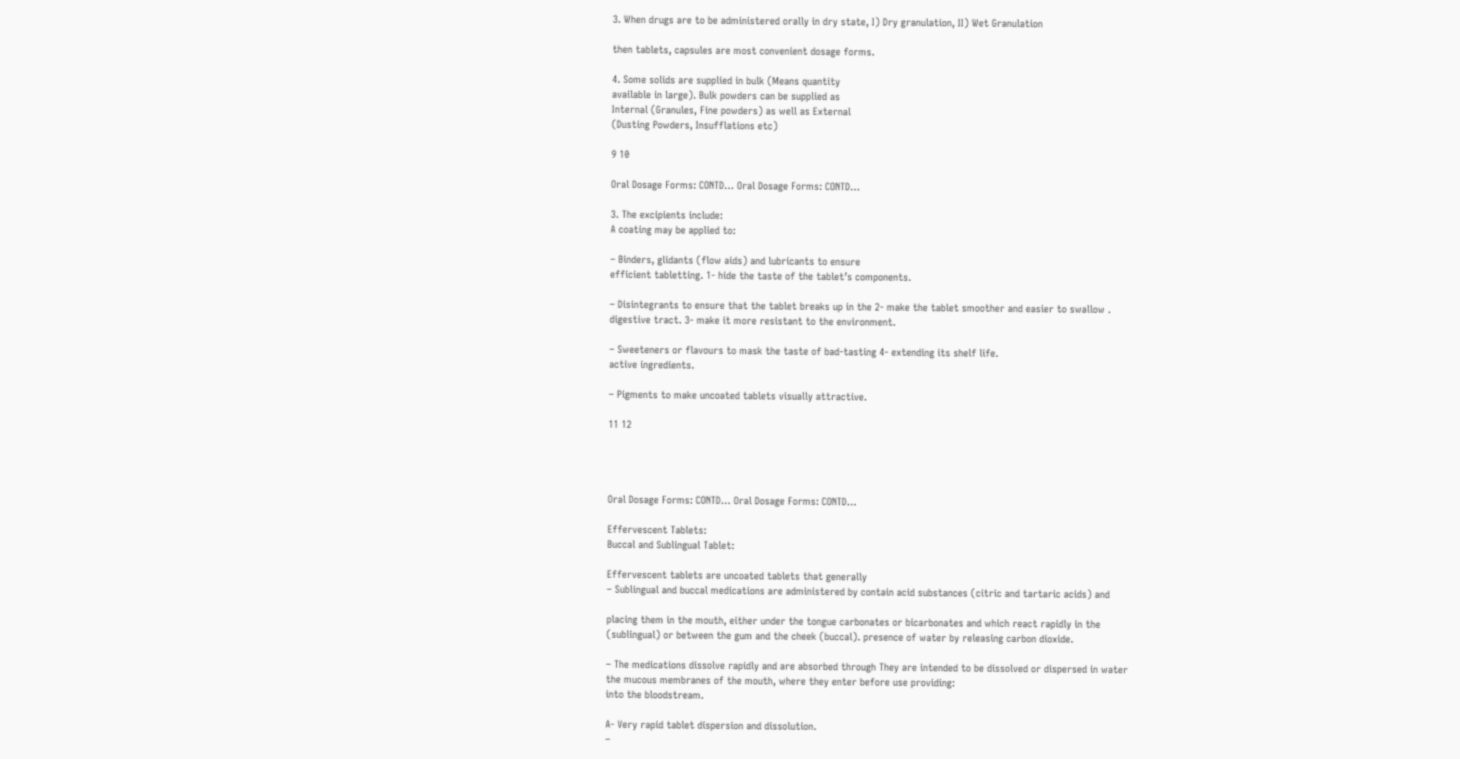3. When drugs are to be administered orally in dry state, I) Dry granulation, II) Wet Granulation

then tablets, capsules are most convenient dosage forms.

4. Some solids are supplied in bulk (Means quantity
available in large). Bulk powders can be supplied as
Internal (Granules, Fine powders) as well as External
(Dusting Powders, Insufflations etc)

9 10

Oral Dosage Forms: CONTD… Oral Dosage Forms: CONTD…

3. The excipients include:
A coating may be applied to:

– Binders, glidants (flow aids) and lubricants to ensure
efficient tabletting. 1- hide the taste of the tablet’s components.

– Disintegrants to ensure that the tablet breaks up in the 2- make the tablet smoother and easier to swallow .
digestive tract. 3- make it more resistant to the environment.

– Sweeteners or flavours to mask the taste of bad-tasting 4- extending its shelf life.
active ingredients.

– Pigments to make uncoated tablets visually attractive.

11 12




Oral Dosage Forms: CONTD… Oral Dosage Forms: CONTD…

Effervescent Tablets:
Buccal and Sublingual Tablet:

Effervescent tablets are uncoated tablets that generally
– Sublingual and buccal medications are administered by contain acid substances (citric and tartaric acids) and

placing them in the mouth, either under the tongue carbonates or bicarbonates and which react rapidly in the
(sublingual) or between the gum and the cheek (buccal). presence of water by releasing carbon dioxide.

– The medications dissolve rapidly and are absorbed through They are intended to be dissolved or dispersed in water
the mucous membranes of the mouth, where they enter before use providing:
into the bloodstream.

A- Very rapid tablet dispersion and dissolution.
–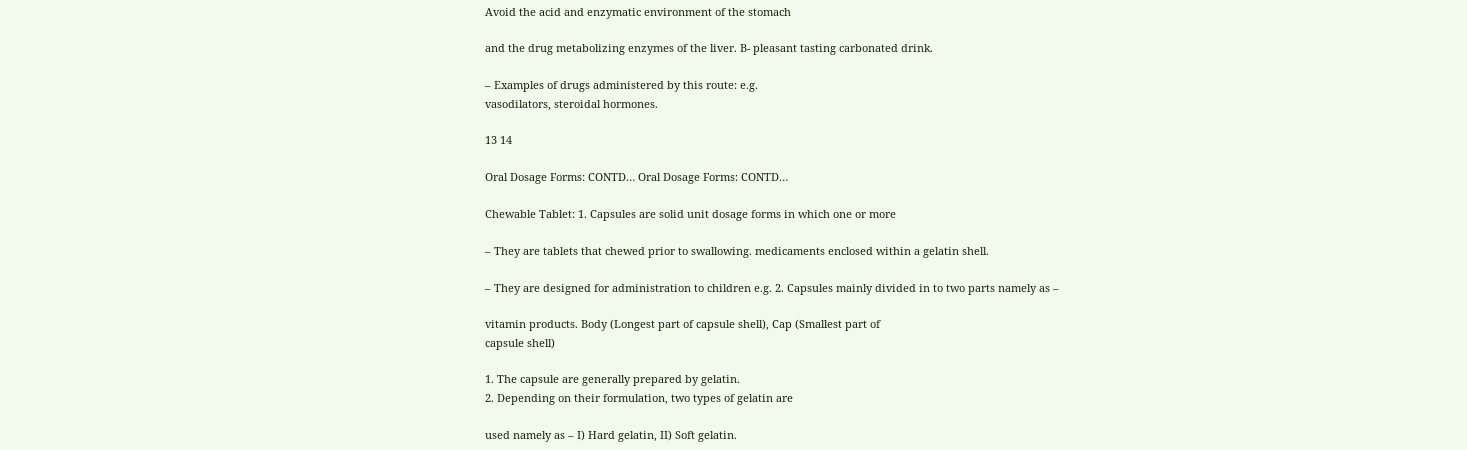Avoid the acid and enzymatic environment of the stomach

and the drug metabolizing enzymes of the liver. B- pleasant tasting carbonated drink.

– Examples of drugs administered by this route: e.g.
vasodilators, steroidal hormones.

13 14

Oral Dosage Forms: CONTD… Oral Dosage Forms: CONTD…

Chewable Tablet: 1. Capsules are solid unit dosage forms in which one or more

– They are tablets that chewed prior to swallowing. medicaments enclosed within a gelatin shell.

– They are designed for administration to children e.g. 2. Capsules mainly divided in to two parts namely as –

vitamin products. Body (Longest part of capsule shell), Cap (Smallest part of
capsule shell)

1. The capsule are generally prepared by gelatin.
2. Depending on their formulation, two types of gelatin are

used namely as – I) Hard gelatin, II) Soft gelatin.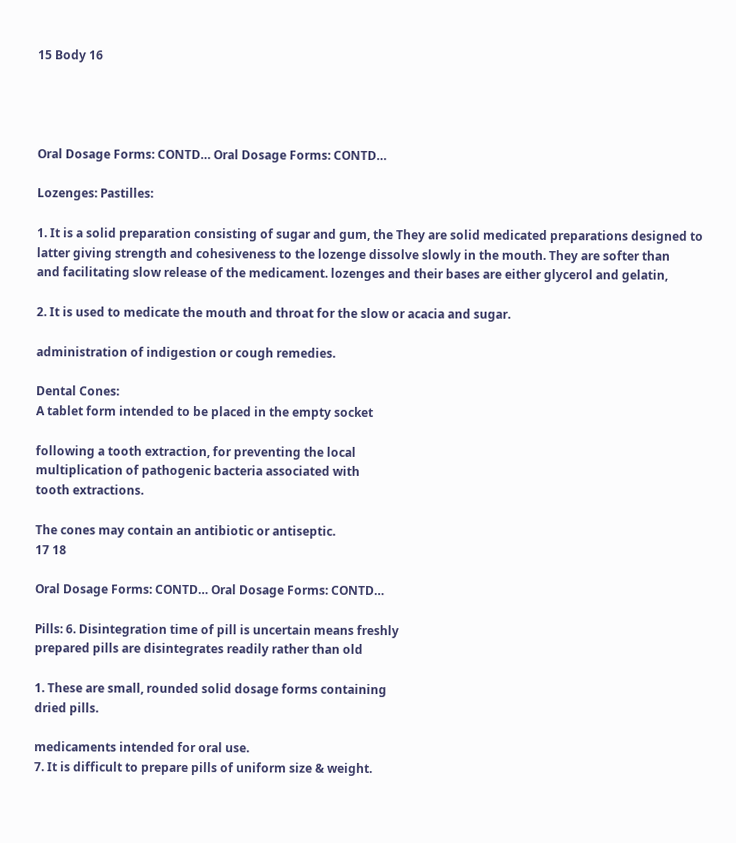15 Body 16




Oral Dosage Forms: CONTD… Oral Dosage Forms: CONTD…

Lozenges: Pastilles:

1. It is a solid preparation consisting of sugar and gum, the They are solid medicated preparations designed to
latter giving strength and cohesiveness to the lozenge dissolve slowly in the mouth. They are softer than
and facilitating slow release of the medicament. lozenges and their bases are either glycerol and gelatin,

2. It is used to medicate the mouth and throat for the slow or acacia and sugar.

administration of indigestion or cough remedies.

Dental Cones:
A tablet form intended to be placed in the empty socket

following a tooth extraction, for preventing the local
multiplication of pathogenic bacteria associated with
tooth extractions.

The cones may contain an antibiotic or antiseptic.
17 18

Oral Dosage Forms: CONTD… Oral Dosage Forms: CONTD…

Pills: 6. Disintegration time of pill is uncertain means freshly
prepared pills are disintegrates readily rather than old

1. These are small, rounded solid dosage forms containing
dried pills.

medicaments intended for oral use.
7. It is difficult to prepare pills of uniform size & weight.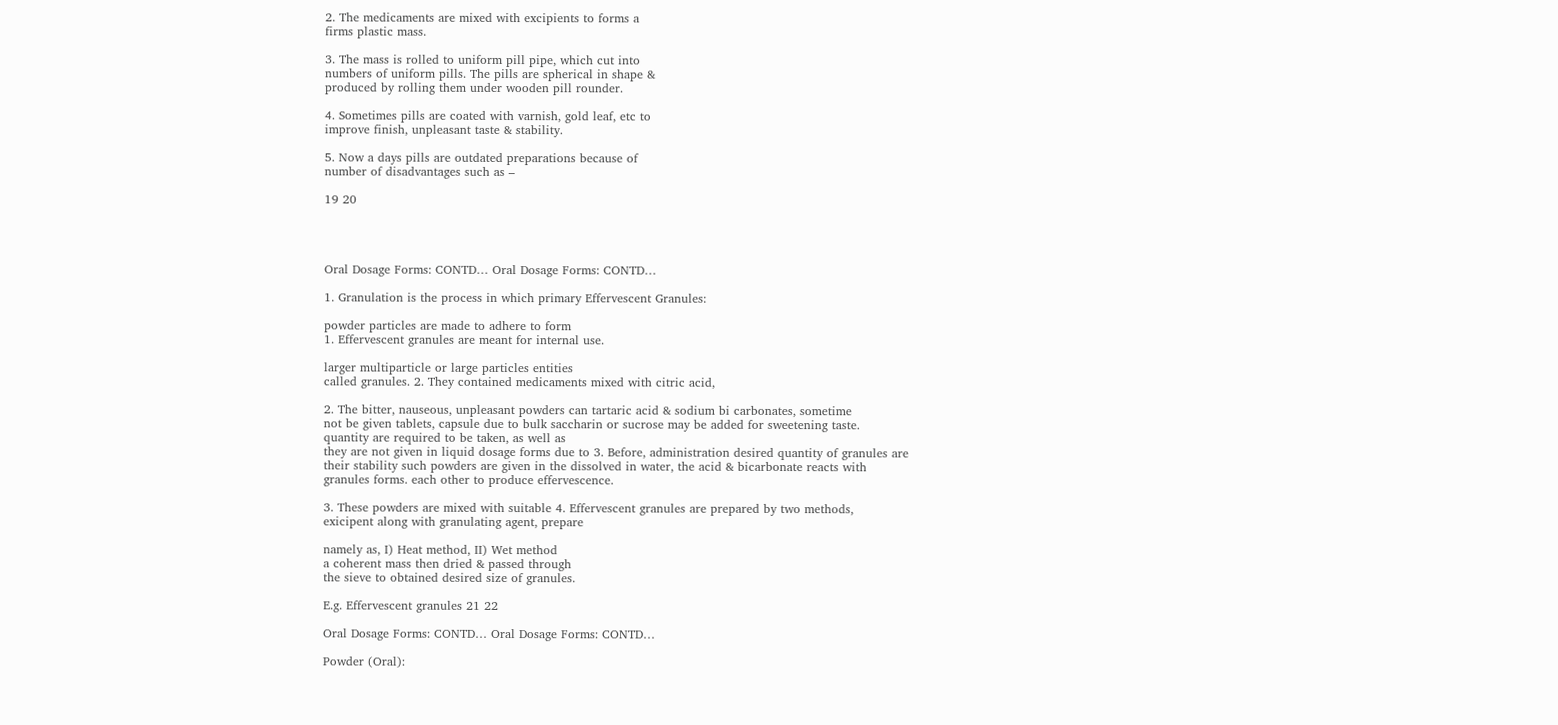2. The medicaments are mixed with excipients to forms a
firms plastic mass.

3. The mass is rolled to uniform pill pipe, which cut into
numbers of uniform pills. The pills are spherical in shape &
produced by rolling them under wooden pill rounder.

4. Sometimes pills are coated with varnish, gold leaf, etc to
improve finish, unpleasant taste & stability.

5. Now a days pills are outdated preparations because of
number of disadvantages such as –

19 20




Oral Dosage Forms: CONTD… Oral Dosage Forms: CONTD…

1. Granulation is the process in which primary Effervescent Granules:

powder particles are made to adhere to form
1. Effervescent granules are meant for internal use.

larger multiparticle or large particles entities
called granules. 2. They contained medicaments mixed with citric acid,

2. The bitter, nauseous, unpleasant powders can tartaric acid & sodium bi carbonates, sometime
not be given tablets, capsule due to bulk saccharin or sucrose may be added for sweetening taste.
quantity are required to be taken, as well as
they are not given in liquid dosage forms due to 3. Before, administration desired quantity of granules are
their stability such powders are given in the dissolved in water, the acid & bicarbonate reacts with
granules forms. each other to produce effervescence.

3. These powders are mixed with suitable 4. Effervescent granules are prepared by two methods,
exicipent along with granulating agent, prepare

namely as, I) Heat method, II) Wet method
a coherent mass then dried & passed through
the sieve to obtained desired size of granules.

E.g. Effervescent granules 21 22

Oral Dosage Forms: CONTD… Oral Dosage Forms: CONTD…

Powder (Oral):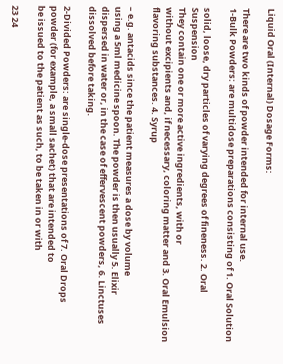Liquid Oral (Internal) Dosage Forms:

There are two kinds of powder intended for internal use.
1-Bulk Powders: are multidose preparations consisting of 1. Oral Solution

solid, loose, dry particles of varying degrees of fineness. 2. Oral Suspension
They contain one or more active ingredients, with or
without excipients and, if necessary, coloring matter and 3. Oral Emulsion
flavoring substances. 4. Syrup

– e.g. antacids since the patient measures a dose by volume
using a 5ml medicine spoon. The powder is then usually 5. Elixir
dispersed in water or, in the case of effervescent powders, 6. Linctuses
dissolved before taking.

2-Divided Powders: are single-dose presentations of 7. Oral Drops
powder (for example, a small sachet) that are intended to
be issued to the patient as such, to be taken in or with

23 24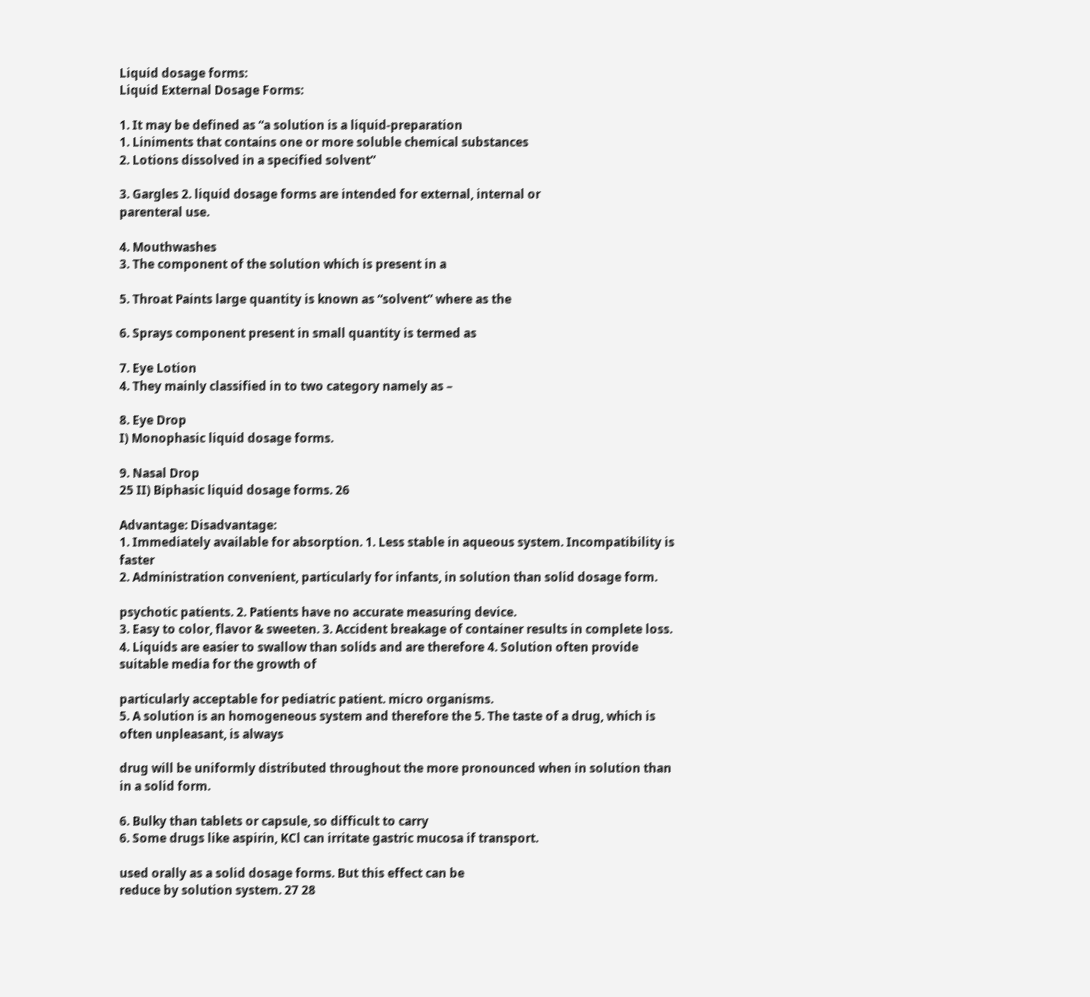Liquid dosage forms:
Liquid External Dosage Forms:

1. It may be defined as “a solution is a liquid-preparation
1. Liniments that contains one or more soluble chemical substances
2. Lotions dissolved in a specified solvent”

3. Gargles 2. liquid dosage forms are intended for external, internal or
parenteral use.

4. Mouthwashes
3. The component of the solution which is present in a

5. Throat Paints large quantity is known as “solvent” where as the

6. Sprays component present in small quantity is termed as

7. Eye Lotion
4. They mainly classified in to two category namely as –

8. Eye Drop
I) Monophasic liquid dosage forms.

9. Nasal Drop
25 II) Biphasic liquid dosage forms. 26

Advantage: Disadvantage:
1. Immediately available for absorption. 1. Less stable in aqueous system. Incompatibility is faster
2. Administration convenient, particularly for infants, in solution than solid dosage form.

psychotic patients. 2. Patients have no accurate measuring device.
3. Easy to color, flavor & sweeten. 3. Accident breakage of container results in complete loss.
4. Liquids are easier to swallow than solids and are therefore 4. Solution often provide suitable media for the growth of

particularly acceptable for pediatric patient. micro organisms.
5. A solution is an homogeneous system and therefore the 5. The taste of a drug, which is often unpleasant, is always

drug will be uniformly distributed throughout the more pronounced when in solution than in a solid form.

6. Bulky than tablets or capsule, so difficult to carry
6. Some drugs like aspirin, KCl can irritate gastric mucosa if transport.

used orally as a solid dosage forms. But this effect can be
reduce by solution system. 27 28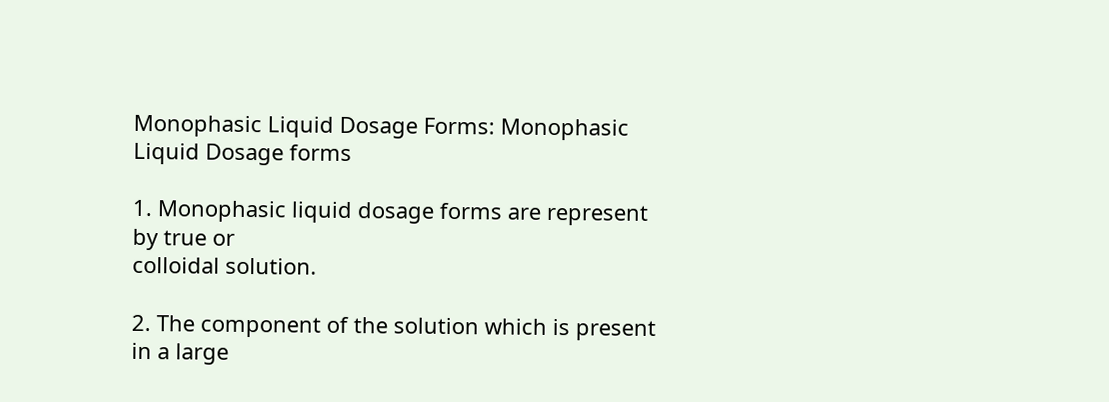Monophasic Liquid Dosage Forms: Monophasic Liquid Dosage forms

1. Monophasic liquid dosage forms are represent by true or
colloidal solution.

2. The component of the solution which is present in a large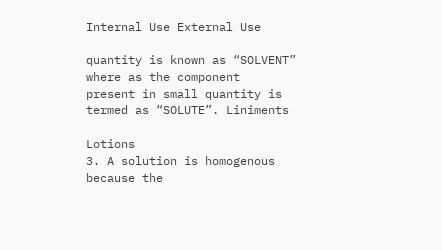Internal Use External Use

quantity is known as “SOLVENT” where as the component
present in small quantity is termed as “SOLUTE”. Liniments

Lotions
3. A solution is homogenous because the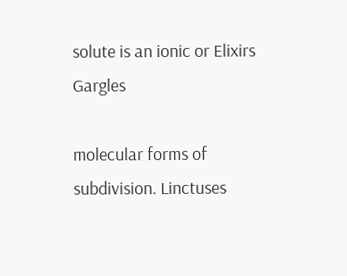solute is an ionic or Elixirs Gargles

molecular forms of subdivision. Linctuses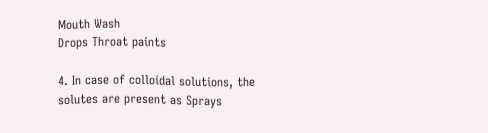Mouth Wash
Drops Throat paints

4. In case of colloidal solutions, the solutes are present as Sprays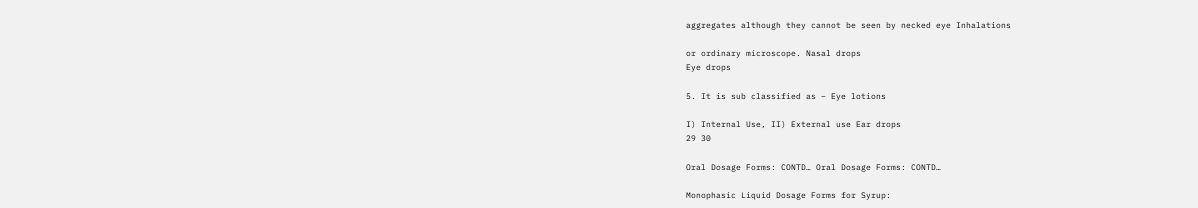aggregates although they cannot be seen by necked eye Inhalations

or ordinary microscope. Nasal drops
Eye drops

5. It is sub classified as – Eye lotions

I) Internal Use, II) External use Ear drops
29 30

Oral Dosage Forms: CONTD… Oral Dosage Forms: CONTD…

Monophasic Liquid Dosage Forms for Syrup: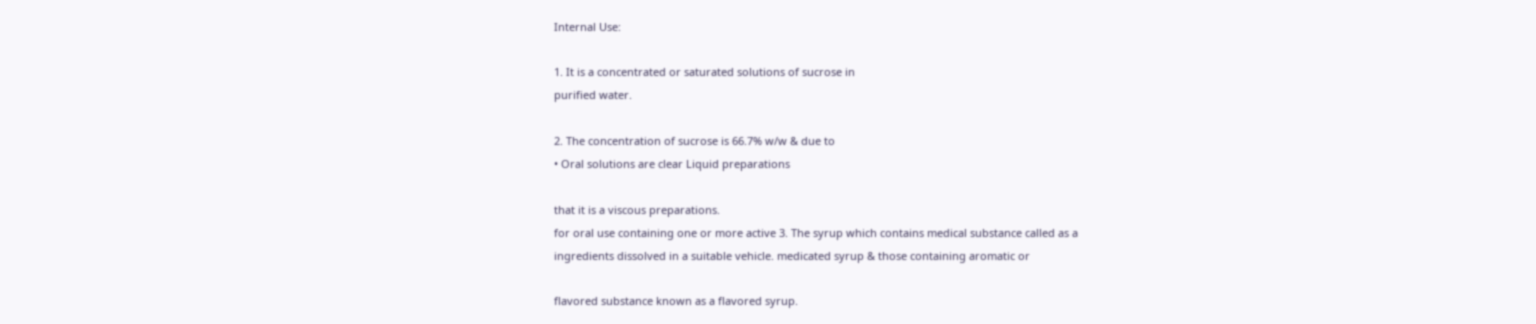Internal Use:

1. It is a concentrated or saturated solutions of sucrose in
purified water.

2. The concentration of sucrose is 66.7% w/w & due to
• Oral solutions are clear Liquid preparations

that it is a viscous preparations.
for oral use containing one or more active 3. The syrup which contains medical substance called as a
ingredients dissolved in a suitable vehicle. medicated syrup & those containing aromatic or

flavored substance known as a flavored syrup.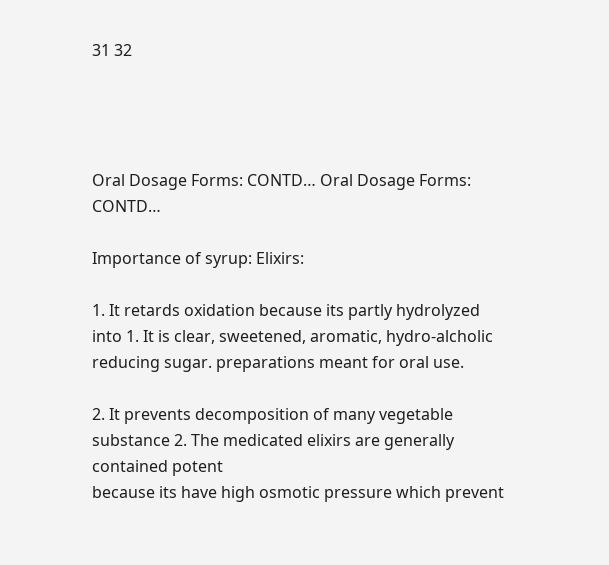31 32




Oral Dosage Forms: CONTD… Oral Dosage Forms: CONTD…

Importance of syrup: Elixirs:

1. It retards oxidation because its partly hydrolyzed into 1. It is clear, sweetened, aromatic, hydro-alcholic
reducing sugar. preparations meant for oral use.

2. It prevents decomposition of many vegetable substance 2. The medicated elixirs are generally contained potent
because its have high osmotic pressure which prevent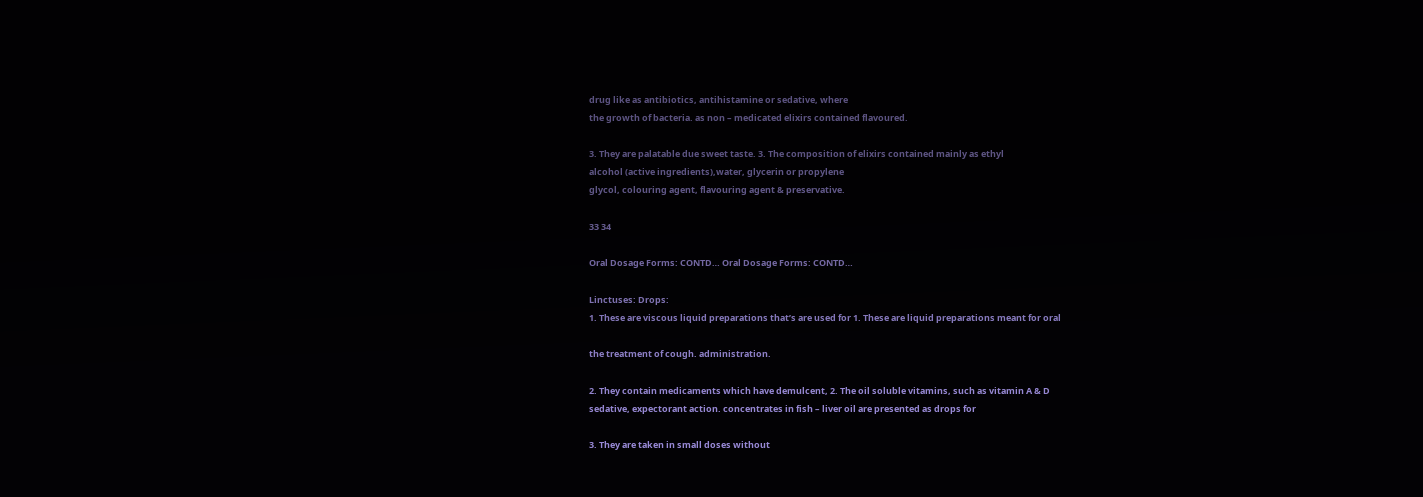drug like as antibiotics, antihistamine or sedative, where
the growth of bacteria. as non – medicated elixirs contained flavoured.

3. They are palatable due sweet taste. 3. The composition of elixirs contained mainly as ethyl
alcohol (active ingredients),water, glycerin or propylene
glycol, colouring agent, flavouring agent & preservative.

33 34

Oral Dosage Forms: CONTD… Oral Dosage Forms: CONTD…

Linctuses: Drops:
1. These are viscous liquid preparations that’s are used for 1. These are liquid preparations meant for oral

the treatment of cough. administration.

2. They contain medicaments which have demulcent, 2. The oil soluble vitamins, such as vitamin A & D
sedative, expectorant action. concentrates in fish – liver oil are presented as drops for

3. They are taken in small doses without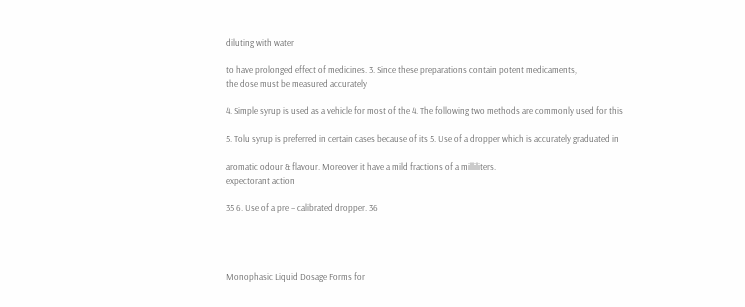diluting with water

to have prolonged effect of medicines. 3. Since these preparations contain potent medicaments,
the dose must be measured accurately

4. Simple syrup is used as a vehicle for most of the 4. The following two methods are commonly used for this

5. Tolu syrup is preferred in certain cases because of its 5. Use of a dropper which is accurately graduated in

aromatic odour & flavour. Moreover it have a mild fractions of a milliliters.
expectorant action

35 6. Use of a pre – calibrated dropper. 36




Monophasic Liquid Dosage Forms for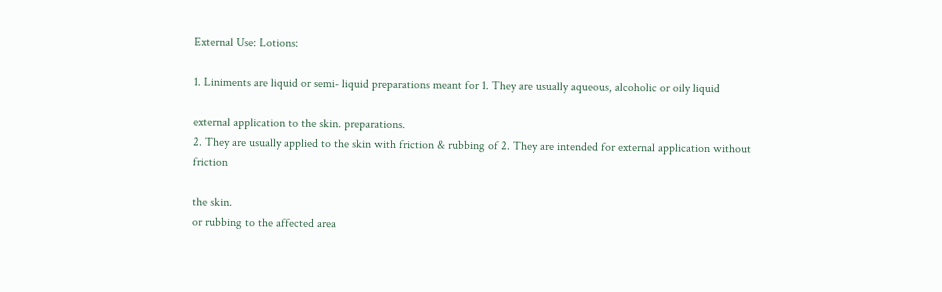External Use: Lotions:

1. Liniments are liquid or semi- liquid preparations meant for 1. They are usually aqueous, alcoholic or oily liquid

external application to the skin. preparations.
2. They are usually applied to the skin with friction & rubbing of 2. They are intended for external application without friction

the skin.
or rubbing to the affected area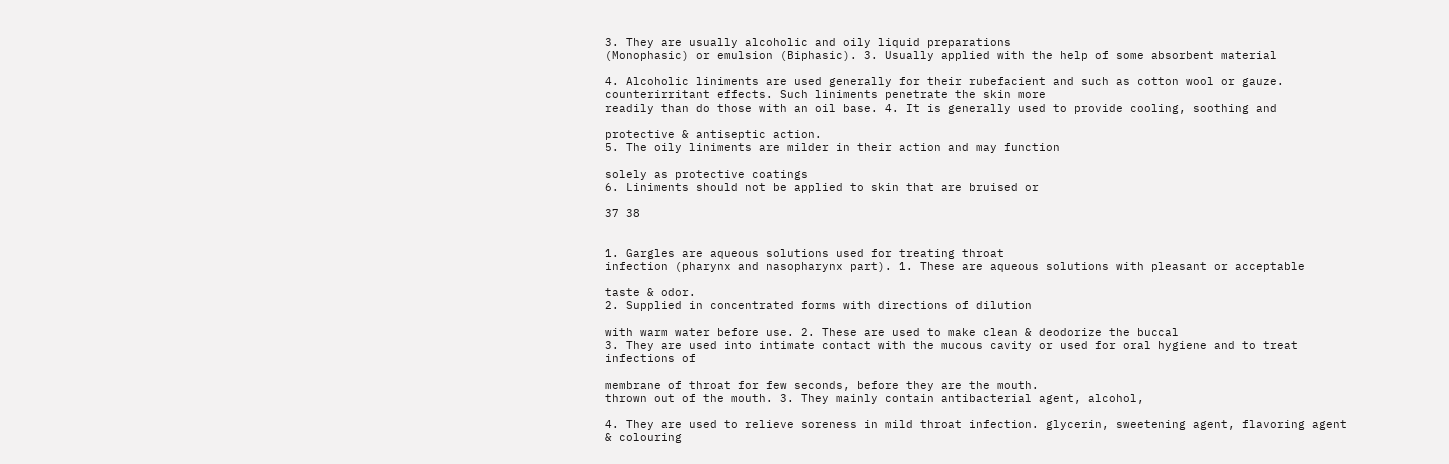3. They are usually alcoholic and oily liquid preparations
(Monophasic) or emulsion (Biphasic). 3. Usually applied with the help of some absorbent material

4. Alcoholic liniments are used generally for their rubefacient and such as cotton wool or gauze.
counterirritant effects. Such liniments penetrate the skin more
readily than do those with an oil base. 4. It is generally used to provide cooling, soothing and

protective & antiseptic action.
5. The oily liniments are milder in their action and may function

solely as protective coatings
6. Liniments should not be applied to skin that are bruised or

37 38


1. Gargles are aqueous solutions used for treating throat
infection (pharynx and nasopharynx part). 1. These are aqueous solutions with pleasant or acceptable

taste & odor.
2. Supplied in concentrated forms with directions of dilution

with warm water before use. 2. These are used to make clean & deodorize the buccal
3. They are used into intimate contact with the mucous cavity or used for oral hygiene and to treat infections of

membrane of throat for few seconds, before they are the mouth.
thrown out of the mouth. 3. They mainly contain antibacterial agent, alcohol,

4. They are used to relieve soreness in mild throat infection. glycerin, sweetening agent, flavoring agent & colouring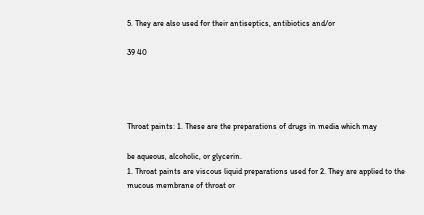5. They are also used for their antiseptics, antibiotics and/or

39 40




Throat paints: 1. These are the preparations of drugs in media which may

be aqueous, alcoholic, or glycerin.
1. Throat paints are viscous liquid preparations used for 2. They are applied to the mucous membrane of throat or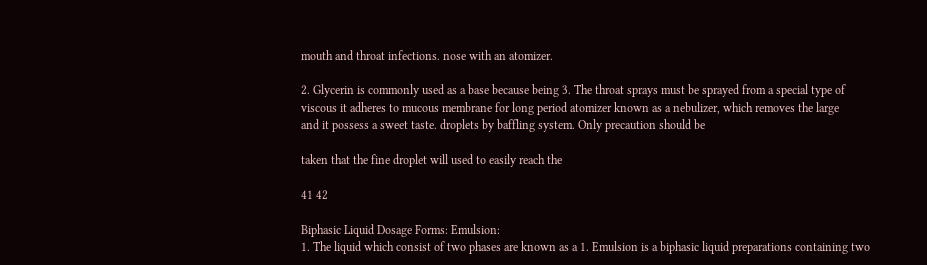mouth and throat infections. nose with an atomizer.

2. Glycerin is commonly used as a base because being 3. The throat sprays must be sprayed from a special type of
viscous it adheres to mucous membrane for long period atomizer known as a nebulizer, which removes the large
and it possess a sweet taste. droplets by baffling system. Only precaution should be

taken that the fine droplet will used to easily reach the

41 42

Biphasic Liquid Dosage Forms: Emulsion:
1. The liquid which consist of two phases are known as a 1. Emulsion is a biphasic liquid preparations containing two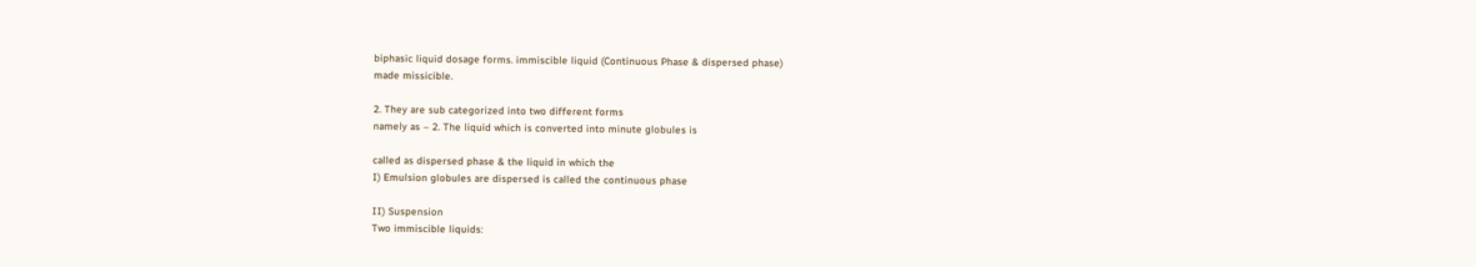biphasic liquid dosage forms. immiscible liquid (Continuous Phase & dispersed phase)
made missicible.

2. They are sub categorized into two different forms
namely as – 2. The liquid which is converted into minute globules is

called as dispersed phase & the liquid in which the
I) Emulsion globules are dispersed is called the continuous phase

II) Suspension
Two immiscible liquids: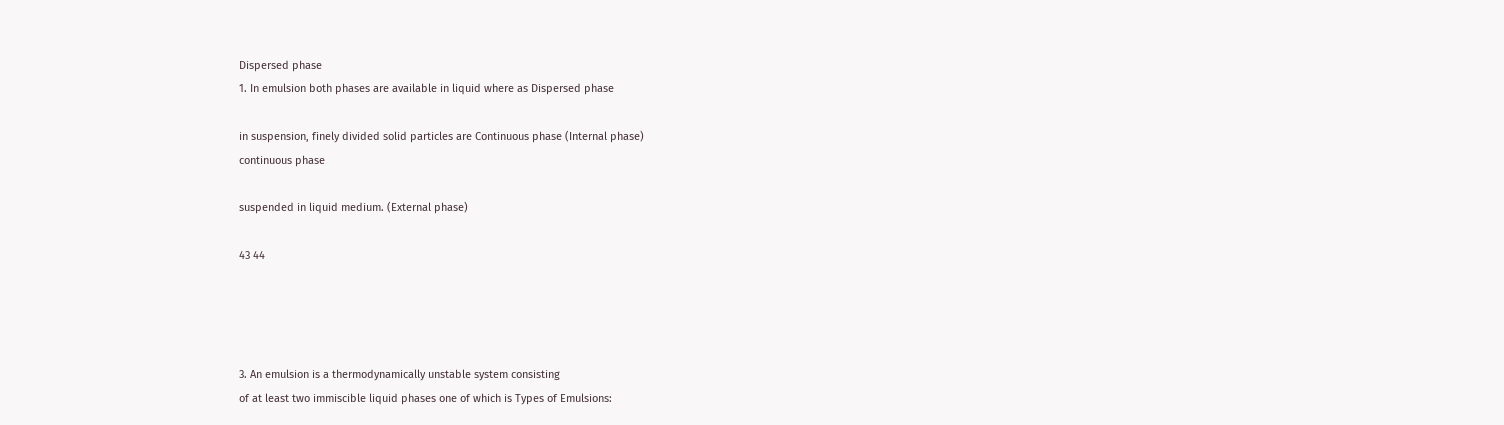Dispersed phase
1. In emulsion both phases are available in liquid where as Dispersed phase

in suspension, finely divided solid particles are Continuous phase (Internal phase)
continuous phase

suspended in liquid medium. (External phase)

43 44




3. An emulsion is a thermodynamically unstable system consisting
of at least two immiscible liquid phases one of which is Types of Emulsions: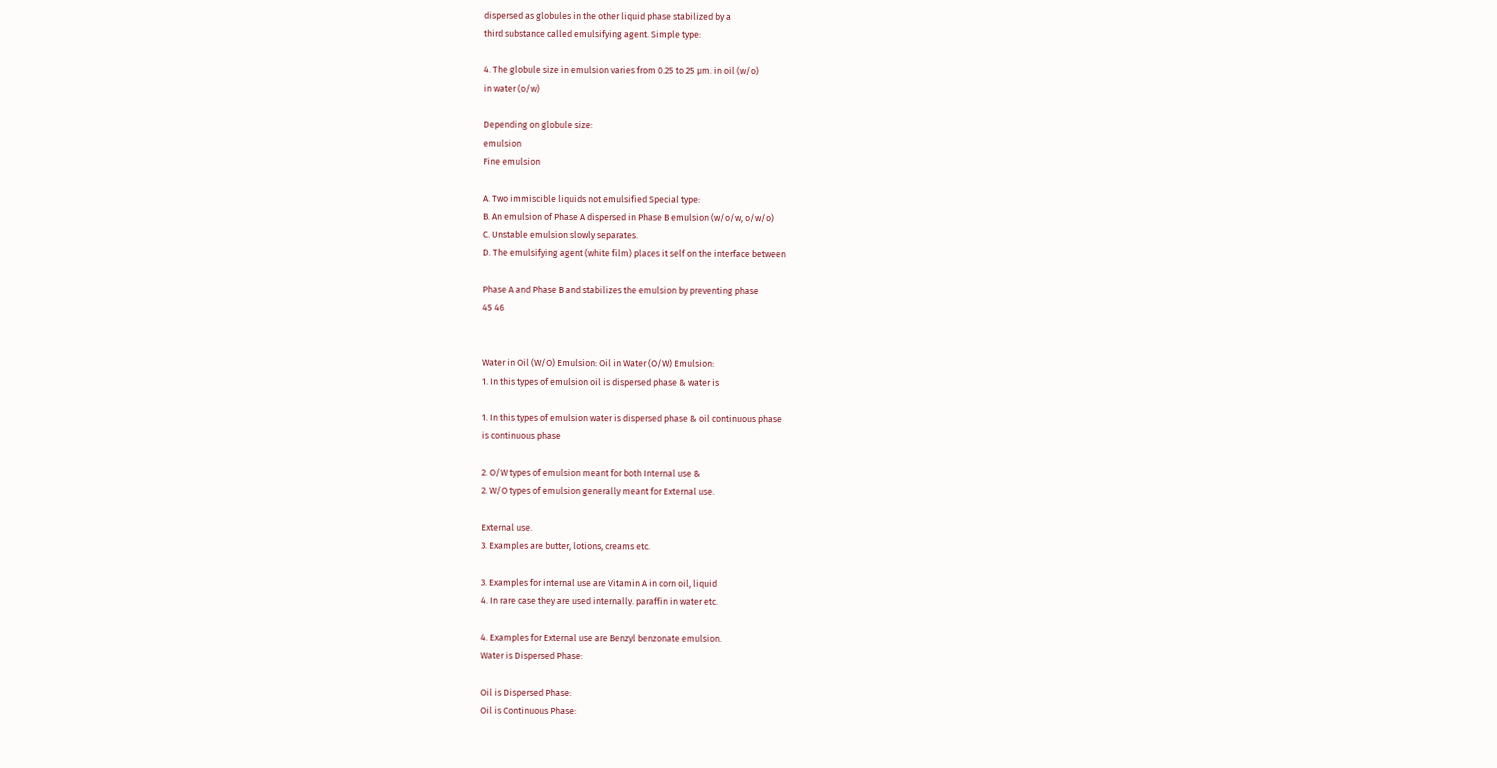dispersed as globules in the other liquid phase stabilized by a
third substance called emulsifying agent. Simple type:

4. The globule size in emulsion varies from 0.25 to 25 µm. in oil (w/o)
in water (o/w)

Depending on globule size:
emulsion
Fine emulsion

A. Two immiscible liquids not emulsified Special type:
B. An emulsion of Phase A dispersed in Phase B emulsion (w/o/w, o/w/o)
C. Unstable emulsion slowly separates.
D. The emulsifying agent (white film) places it self on the interface between

Phase A and Phase B and stabilizes the emulsion by preventing phase
45 46


Water in Oil (W/O) Emulsion: Oil in Water (O/W) Emulsion:
1. In this types of emulsion oil is dispersed phase & water is

1. In this types of emulsion water is dispersed phase & oil continuous phase
is continuous phase

2. O/W types of emulsion meant for both Internal use &
2. W/O types of emulsion generally meant for External use.

External use.
3. Examples are butter, lotions, creams etc.

3. Examples for internal use are Vitamin A in corn oil, liquid
4. In rare case they are used internally. paraffin in water etc.

4. Examples for External use are Benzyl benzonate emulsion.
Water is Dispersed Phase:

Oil is Dispersed Phase:
Oil is Continuous Phase: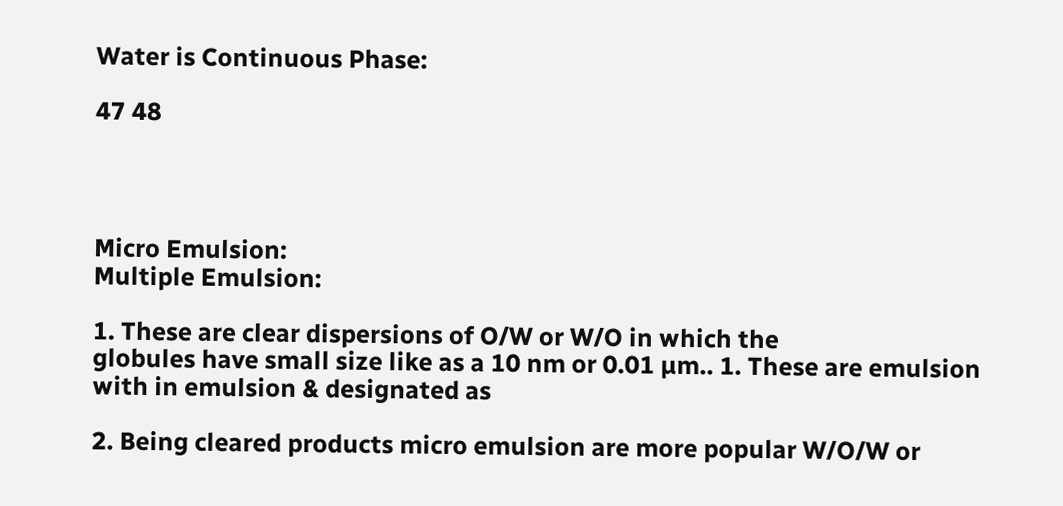Water is Continuous Phase:

47 48




Micro Emulsion:
Multiple Emulsion:

1. These are clear dispersions of O/W or W/O in which the
globules have small size like as a 10 nm or 0.01 µm.. 1. These are emulsion with in emulsion & designated as

2. Being cleared products micro emulsion are more popular W/O/W or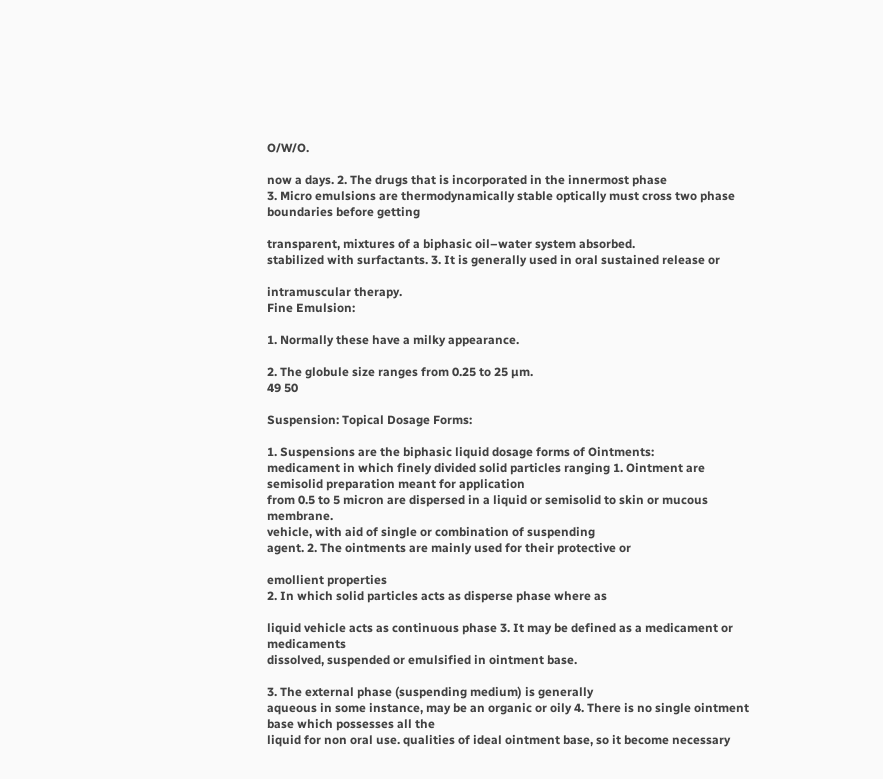O/W/O.

now a days. 2. The drugs that is incorporated in the innermost phase
3. Micro emulsions are thermodynamically stable optically must cross two phase boundaries before getting

transparent, mixtures of a biphasic oil–water system absorbed.
stabilized with surfactants. 3. It is generally used in oral sustained release or

intramuscular therapy.
Fine Emulsion:

1. Normally these have a milky appearance.

2. The globule size ranges from 0.25 to 25 µm.
49 50

Suspension: Topical Dosage Forms:

1. Suspensions are the biphasic liquid dosage forms of Ointments:
medicament in which finely divided solid particles ranging 1. Ointment are semisolid preparation meant for application
from 0.5 to 5 micron are dispersed in a liquid or semisolid to skin or mucous membrane.
vehicle, with aid of single or combination of suspending
agent. 2. The ointments are mainly used for their protective or

emollient properties
2. In which solid particles acts as disperse phase where as

liquid vehicle acts as continuous phase 3. It may be defined as a medicament or medicaments
dissolved, suspended or emulsified in ointment base.

3. The external phase (suspending medium) is generally
aqueous in some instance, may be an organic or oily 4. There is no single ointment base which possesses all the
liquid for non oral use. qualities of ideal ointment base, so it become necessary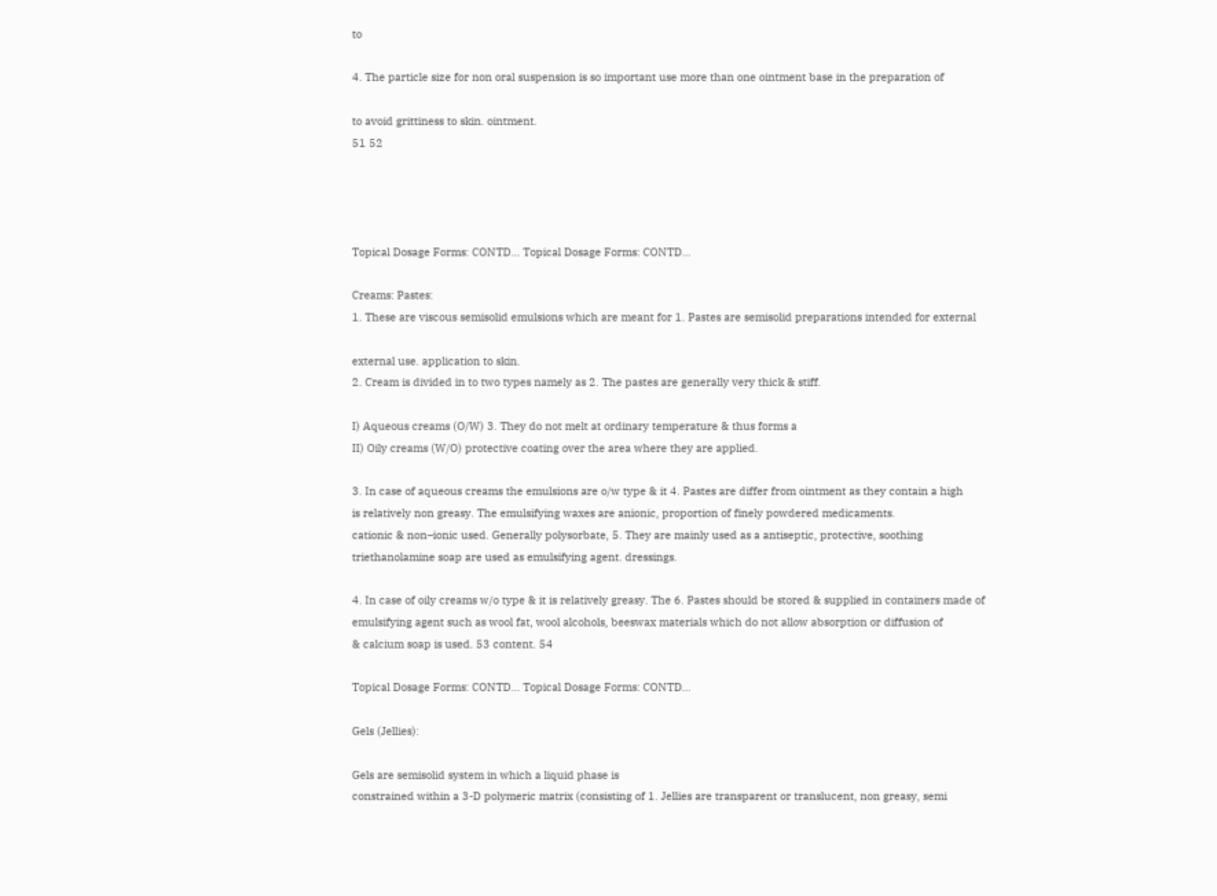to

4. The particle size for non oral suspension is so important use more than one ointment base in the preparation of

to avoid grittiness to skin. ointment.
51 52




Topical Dosage Forms: CONTD… Topical Dosage Forms: CONTD…

Creams: Pastes:
1. These are viscous semisolid emulsions which are meant for 1. Pastes are semisolid preparations intended for external

external use. application to skin.
2. Cream is divided in to two types namely as 2. The pastes are generally very thick & stiff.

I) Aqueous creams (O/W) 3. They do not melt at ordinary temperature & thus forms a
II) Oily creams (W/O) protective coating over the area where they are applied.

3. In case of aqueous creams the emulsions are o/w type & it 4. Pastes are differ from ointment as they contain a high
is relatively non greasy. The emulsifying waxes are anionic, proportion of finely powdered medicaments.
cationic & non–ionic used. Generally polysorbate, 5. They are mainly used as a antiseptic, protective, soothing
triethanolamine soap are used as emulsifying agent. dressings.

4. In case of oily creams w/o type & it is relatively greasy. The 6. Pastes should be stored & supplied in containers made of
emulsifying agent such as wool fat, wool alcohols, beeswax materials which do not allow absorption or diffusion of
& calcium soap is used. 53 content. 54

Topical Dosage Forms: CONTD… Topical Dosage Forms: CONTD…

Gels (Jellies):

Gels are semisolid system in which a liquid phase is
constrained within a 3-D polymeric matrix (consisting of 1. Jellies are transparent or translucent, non greasy, semi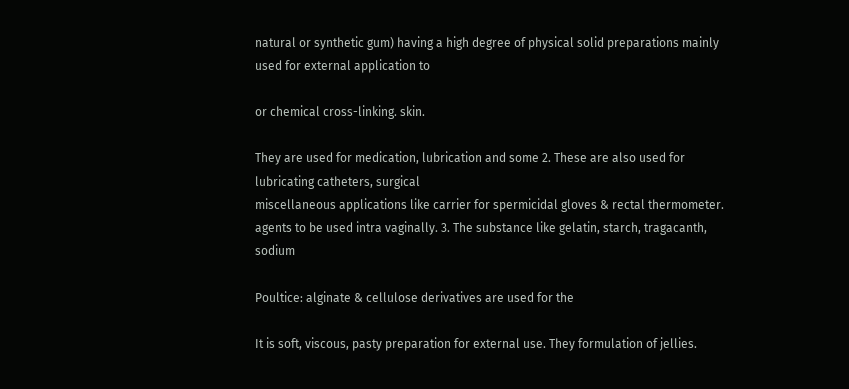natural or synthetic gum) having a high degree of physical solid preparations mainly used for external application to

or chemical cross-linking. skin.

They are used for medication, lubrication and some 2. These are also used for lubricating catheters, surgical
miscellaneous applications like carrier for spermicidal gloves & rectal thermometer.
agents to be used intra vaginally. 3. The substance like gelatin, starch, tragacanth, sodium

Poultice: alginate & cellulose derivatives are used for the

It is soft, viscous, pasty preparation for external use. They formulation of jellies.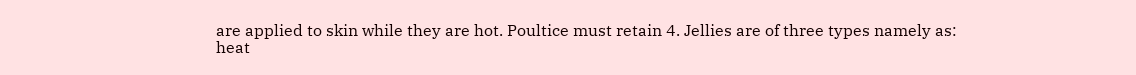are applied to skin while they are hot. Poultice must retain 4. Jellies are of three types namely as:
heat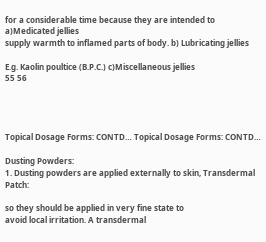for a considerable time because they are intended to a)Medicated jellies
supply warmth to inflamed parts of body. b) Lubricating jellies

E.g. Kaolin poultice (B.P.C.) c)Miscellaneous jellies
55 56




Topical Dosage Forms: CONTD… Topical Dosage Forms: CONTD…

Dusting Powders:
1. Dusting powders are applied externally to skin, Transdermal Patch:

so they should be applied in very fine state to
avoid local irritation. A transdermal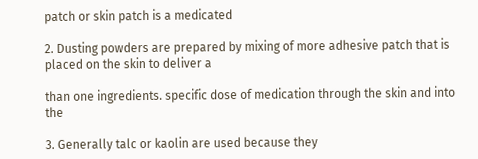patch or skin patch is a medicated

2. Dusting powders are prepared by mixing of more adhesive patch that is placed on the skin to deliver a

than one ingredients. specific dose of medication through the skin and into the

3. Generally talc or kaolin are used because they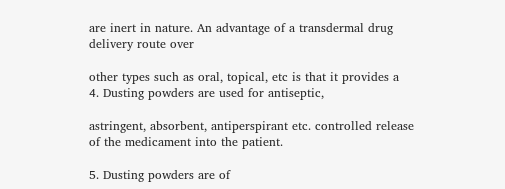are inert in nature. An advantage of a transdermal drug delivery route over

other types such as oral, topical, etc is that it provides a
4. Dusting powders are used for antiseptic,

astringent, absorbent, antiperspirant etc. controlled release of the medicament into the patient.

5. Dusting powders are of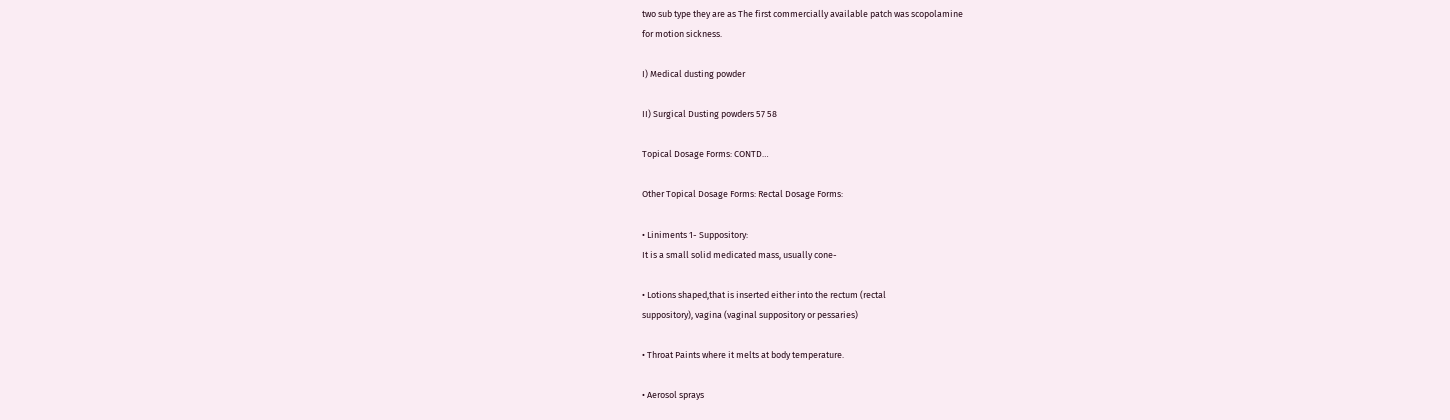two sub type they are as The first commercially available patch was scopolamine
for motion sickness.

I) Medical dusting powder

II) Surgical Dusting powders 57 58

Topical Dosage Forms: CONTD…

Other Topical Dosage Forms: Rectal Dosage Forms:

• Liniments 1- Suppository:
It is a small solid medicated mass, usually cone-

• Lotions shaped,that is inserted either into the rectum (rectal
suppository), vagina (vaginal suppository or pessaries)

• Throat Paints where it melts at body temperature.

• Aerosol sprays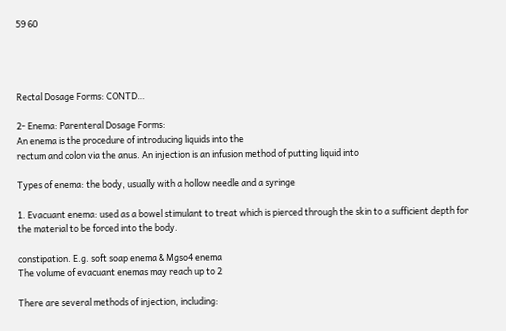59 60




Rectal Dosage Forms: CONTD…

2- Enema: Parenteral Dosage Forms:
An enema is the procedure of introducing liquids into the
rectum and colon via the anus. An injection is an infusion method of putting liquid into

Types of enema: the body, usually with a hollow needle and a syringe

1. Evacuant enema: used as a bowel stimulant to treat which is pierced through the skin to a sufficient depth for
the material to be forced into the body.

constipation. E.g. soft soap enema & Mgso4 enema
The volume of evacuant enemas may reach up to 2

There are several methods of injection, including: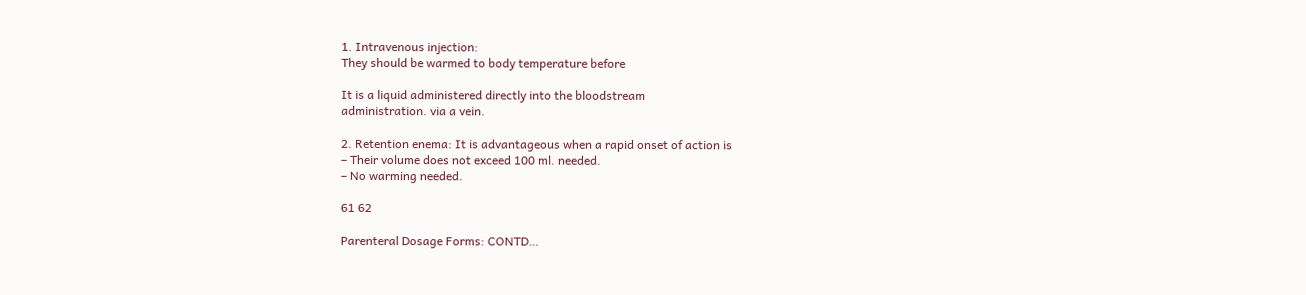1. Intravenous injection:
They should be warmed to body temperature before

It is a liquid administered directly into the bloodstream
administration. via a vein.

2. Retention enema: It is advantageous when a rapid onset of action is
– Their volume does not exceed 100 ml. needed.
– No warming needed.

61 62

Parenteral Dosage Forms: CONTD…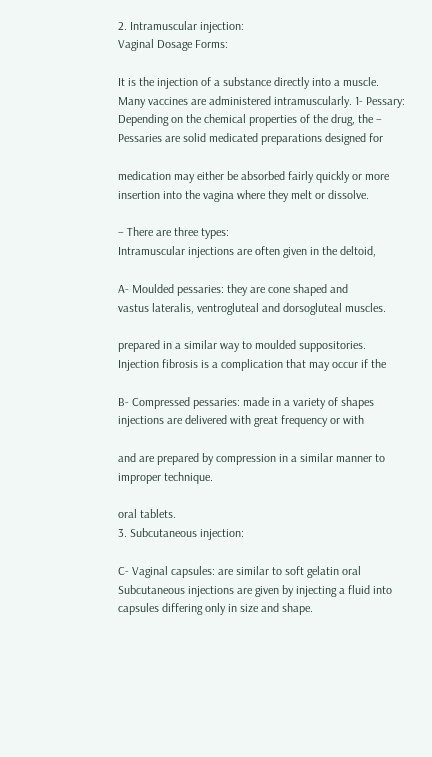2. Intramuscular injection:
Vaginal Dosage Forms:

It is the injection of a substance directly into a muscle.
Many vaccines are administered intramuscularly. 1- Pessary:
Depending on the chemical properties of the drug, the – Pessaries are solid medicated preparations designed for

medication may either be absorbed fairly quickly or more insertion into the vagina where they melt or dissolve.

– There are three types:
Intramuscular injections are often given in the deltoid,

A- Moulded pessaries: they are cone shaped and
vastus lateralis, ventrogluteal and dorsogluteal muscles.

prepared in a similar way to moulded suppositories.
Injection fibrosis is a complication that may occur if the

B- Compressed pessaries: made in a variety of shapes
injections are delivered with great frequency or with

and are prepared by compression in a similar manner to
improper technique.

oral tablets.
3. Subcutaneous injection:

C- Vaginal capsules: are similar to soft gelatin oral
Subcutaneous injections are given by injecting a fluid into capsules differing only in size and shape.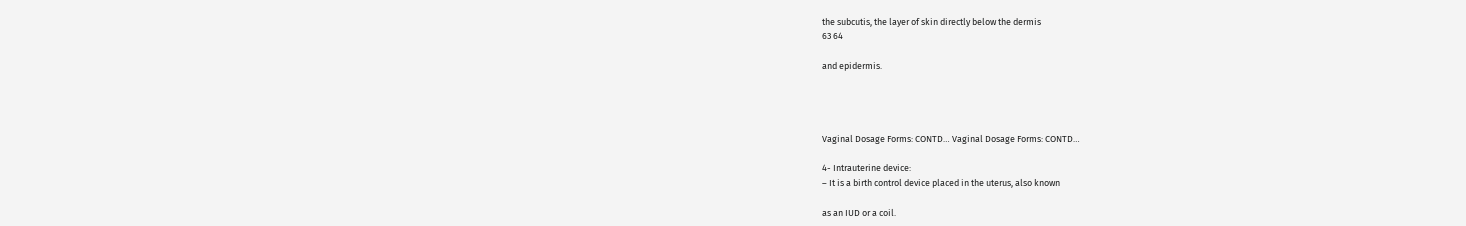the subcutis, the layer of skin directly below the dermis
63 64

and epidermis.




Vaginal Dosage Forms: CONTD… Vaginal Dosage Forms: CONTD…

4- Intrauterine device:
– It is a birth control device placed in the uterus, also known

as an IUD or a coil.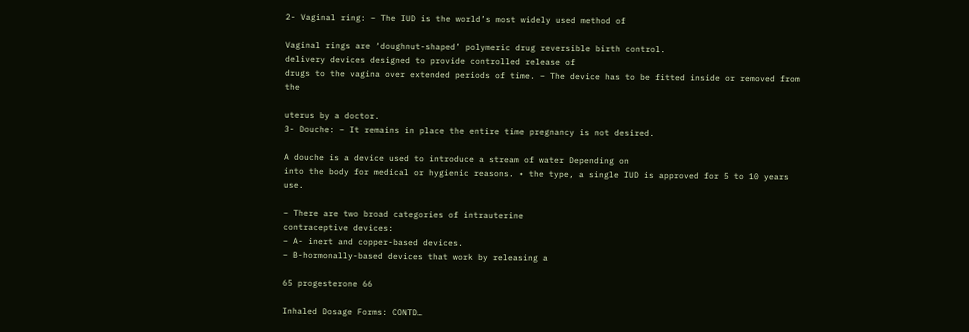2- Vaginal ring: – The IUD is the world’s most widely used method of

Vaginal rings are ‘doughnut-shaped’ polymeric drug reversible birth control.
delivery devices designed to provide controlled release of
drugs to the vagina over extended periods of time. – The device has to be fitted inside or removed from the

uterus by a doctor.
3- Douche: – It remains in place the entire time pregnancy is not desired.

A douche is a device used to introduce a stream of water Depending on
into the body for medical or hygienic reasons. • the type, a single IUD is approved for 5 to 10 years use.

– There are two broad categories of intrauterine
contraceptive devices:
– A- inert and copper-based devices.
– B-hormonally-based devices that work by releasing a

65 progesterone 66

Inhaled Dosage Forms: CONTD…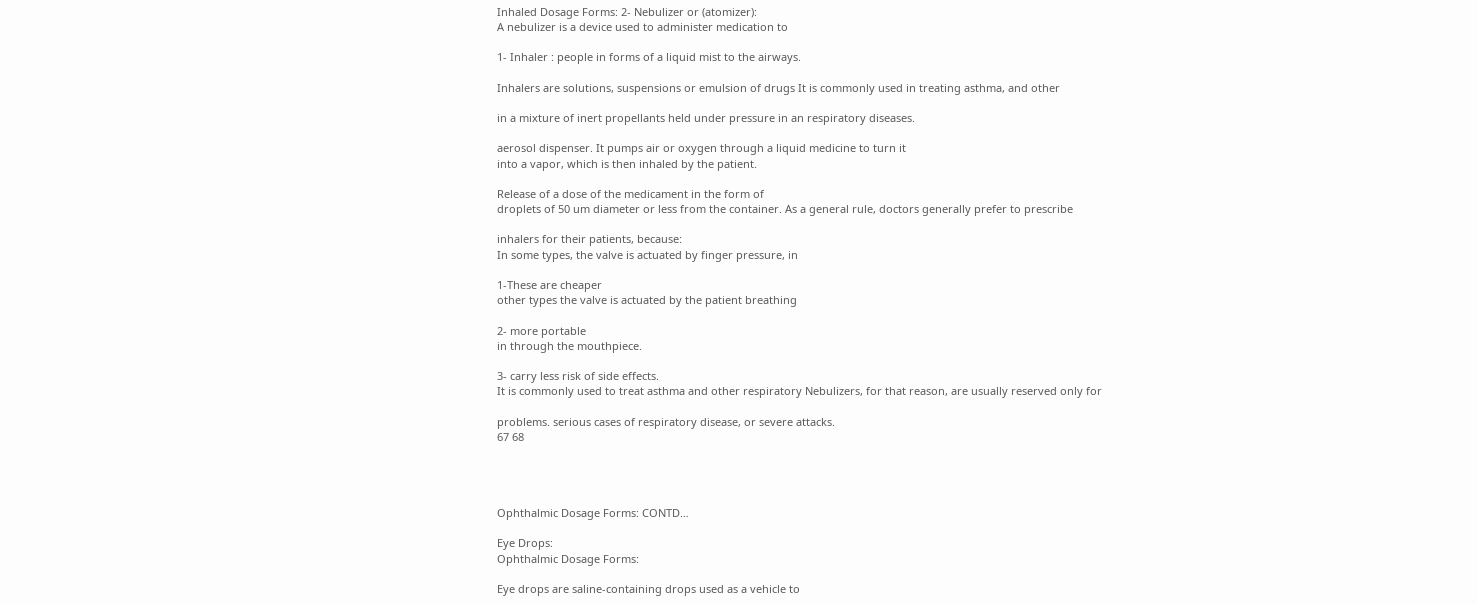Inhaled Dosage Forms: 2- Nebulizer or (atomizer):
A nebulizer is a device used to administer medication to

1- Inhaler : people in forms of a liquid mist to the airways.

Inhalers are solutions, suspensions or emulsion of drugs It is commonly used in treating asthma, and other

in a mixture of inert propellants held under pressure in an respiratory diseases.

aerosol dispenser. It pumps air or oxygen through a liquid medicine to turn it
into a vapor, which is then inhaled by the patient.

Release of a dose of the medicament in the form of
droplets of 50 um diameter or less from the container. As a general rule, doctors generally prefer to prescribe

inhalers for their patients, because:
In some types, the valve is actuated by finger pressure, in

1-These are cheaper
other types the valve is actuated by the patient breathing

2- more portable
in through the mouthpiece.

3- carry less risk of side effects.
It is commonly used to treat asthma and other respiratory Nebulizers, for that reason, are usually reserved only for

problems. serious cases of respiratory disease, or severe attacks.
67 68




Ophthalmic Dosage Forms: CONTD…

Eye Drops:
Ophthalmic Dosage Forms:

Eye drops are saline-containing drops used as a vehicle to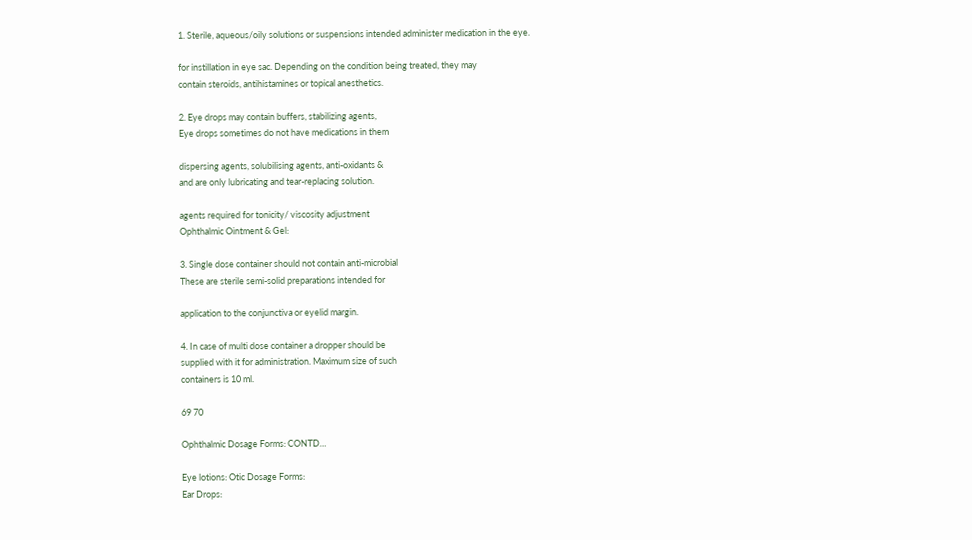1. Sterile, aqueous/oily solutions or suspensions intended administer medication in the eye.

for instillation in eye sac. Depending on the condition being treated, they may
contain steroids, antihistamines or topical anesthetics.

2. Eye drops may contain buffers, stabilizing agents,
Eye drops sometimes do not have medications in them

dispersing agents, solubilising agents, anti-oxidants &
and are only lubricating and tear-replacing solution.

agents required for tonicity/ viscosity adjustment
Ophthalmic Ointment & Gel:

3. Single dose container should not contain anti-microbial
These are sterile semi-solid preparations intended for

application to the conjunctiva or eyelid margin.

4. In case of multi dose container a dropper should be
supplied with it for administration. Maximum size of such
containers is 10 ml.

69 70

Ophthalmic Dosage Forms: CONTD…

Eye lotions: Otic Dosage Forms:
Ear Drops: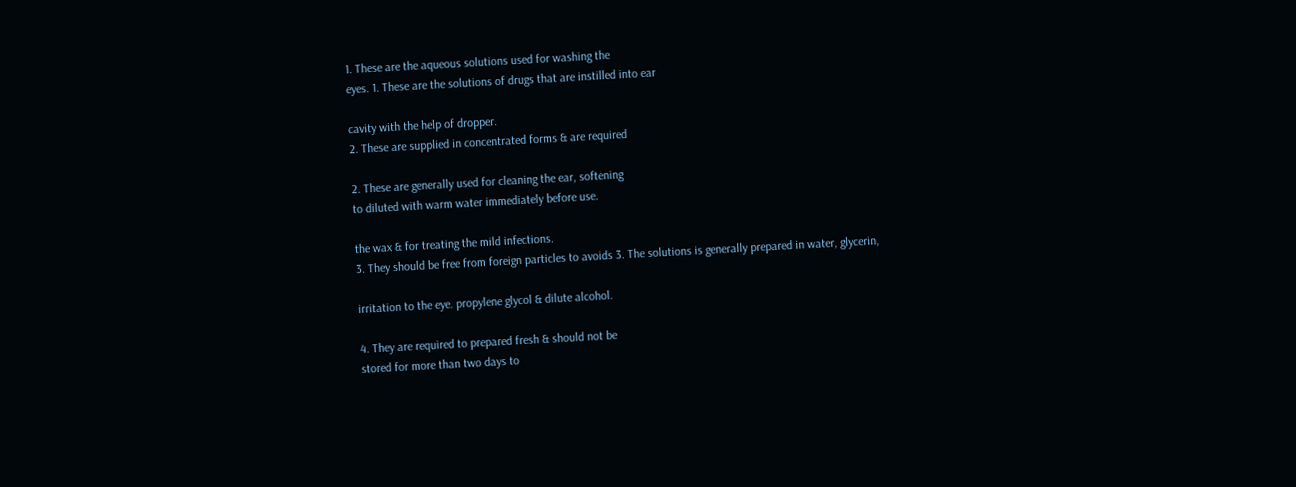1. These are the aqueous solutions used for washing the
eyes. 1. These are the solutions of drugs that are instilled into ear

cavity with the help of dropper.
2. These are supplied in concentrated forms & are required

2. These are generally used for cleaning the ear, softening
to diluted with warm water immediately before use.

the wax & for treating the mild infections.
3. They should be free from foreign particles to avoids 3. The solutions is generally prepared in water, glycerin,

irritation to the eye. propylene glycol & dilute alcohol.

4. They are required to prepared fresh & should not be
stored for more than two days to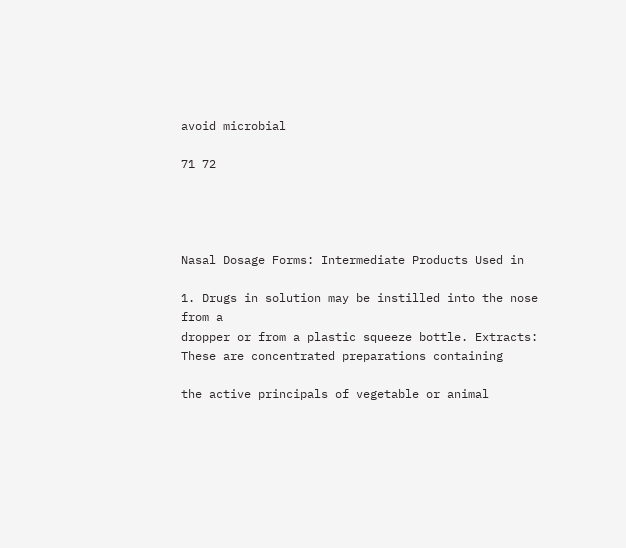avoid microbial

71 72




Nasal Dosage Forms: Intermediate Products Used in

1. Drugs in solution may be instilled into the nose from a
dropper or from a plastic squeeze bottle. Extracts: These are concentrated preparations containing

the active principals of vegetable or animal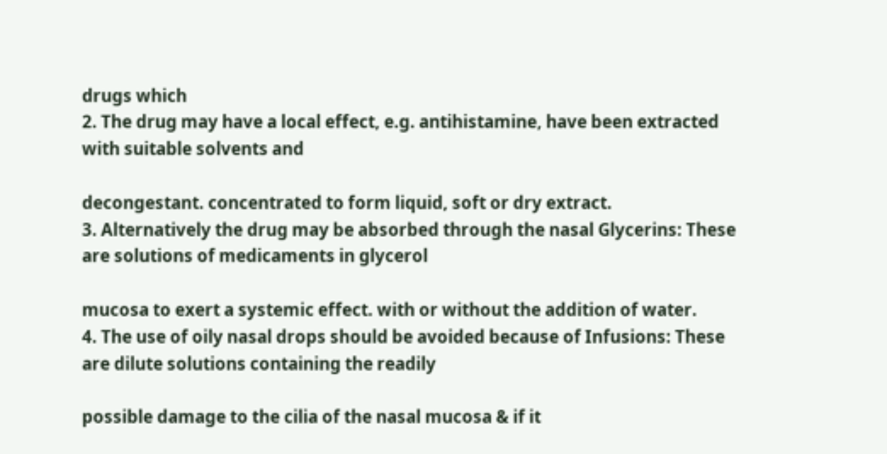drugs which
2. The drug may have a local effect, e.g. antihistamine, have been extracted with suitable solvents and

decongestant. concentrated to form liquid, soft or dry extract.
3. Alternatively the drug may be absorbed through the nasal Glycerins: These are solutions of medicaments in glycerol

mucosa to exert a systemic effect. with or without the addition of water.
4. The use of oily nasal drops should be avoided because of Infusions: These are dilute solutions containing the readily

possible damage to the cilia of the nasal mucosa & if it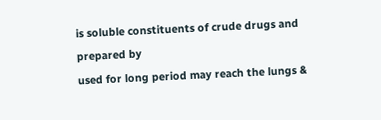is soluble constituents of crude drugs and prepared by
used for long period may reach the lungs &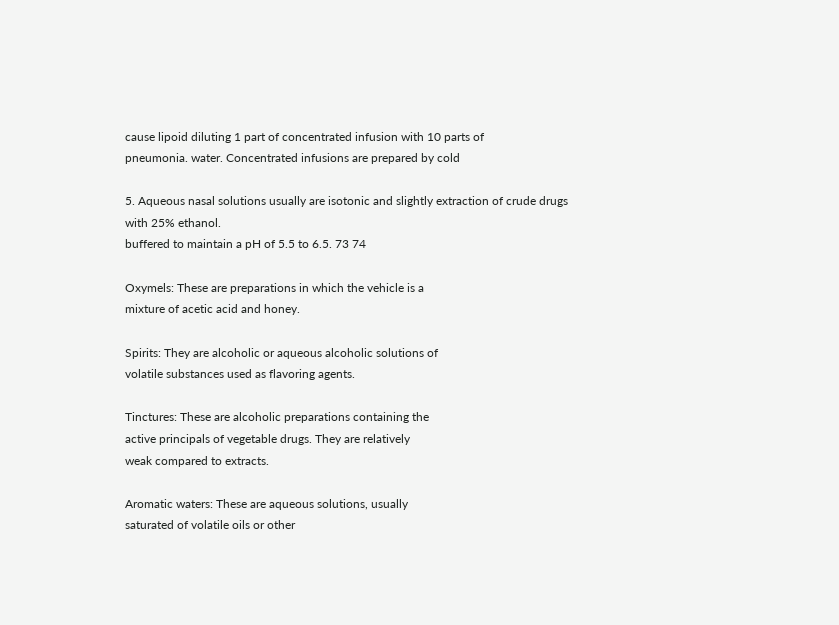cause lipoid diluting 1 part of concentrated infusion with 10 parts of
pneumonia. water. Concentrated infusions are prepared by cold

5. Aqueous nasal solutions usually are isotonic and slightly extraction of crude drugs with 25% ethanol.
buffered to maintain a pH of 5.5 to 6.5. 73 74

Oxymels: These are preparations in which the vehicle is a
mixture of acetic acid and honey.

Spirits: They are alcoholic or aqueous alcoholic solutions of
volatile substances used as flavoring agents.

Tinctures: These are alcoholic preparations containing the
active principals of vegetable drugs. They are relatively
weak compared to extracts.

Aromatic waters: These are aqueous solutions, usually
saturated of volatile oils or other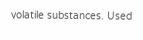volatile substances. Used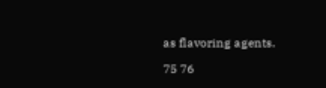as flavoring agents.

75 76